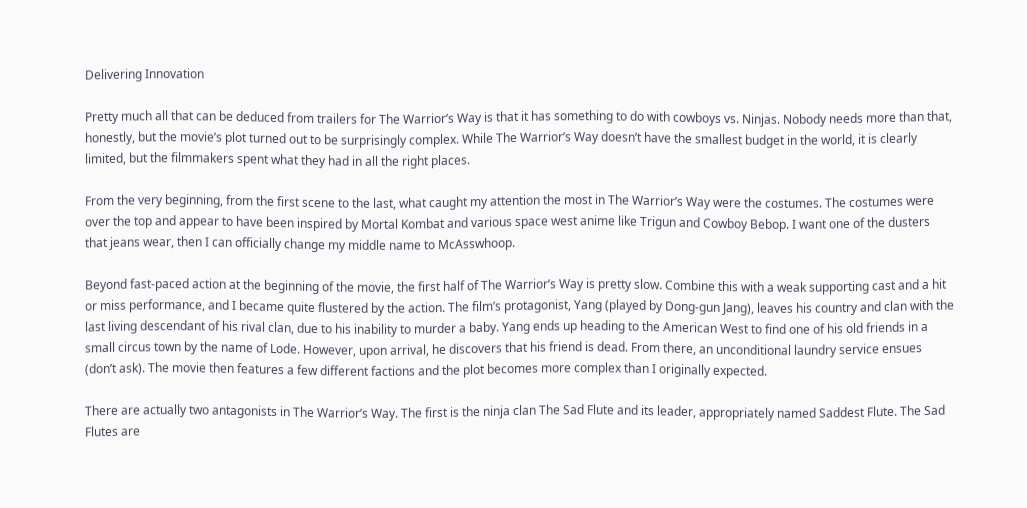Delivering Innovation

Pretty much all that can be deduced from trailers for The Warrior’s Way is that it has something to do with cowboys vs. Ninjas. Nobody needs more than that, honestly, but the movie’s plot turned out to be surprisingly complex. While The Warrior’s Way doesn’t have the smallest budget in the world, it is clearly limited, but the filmmakers spent what they had in all the right places.

From the very beginning, from the first scene to the last, what caught my attention the most in The Warrior’s Way were the costumes. The costumes were over the top and appear to have been inspired by Mortal Kombat and various space west anime like Trigun and Cowboy Bebop. I want one of the dusters that jeans wear, then I can officially change my middle name to McAsswhoop.

Beyond fast-paced action at the beginning of the movie, the first half of The Warrior’s Way is pretty slow. Combine this with a weak supporting cast and a hit or miss performance, and I became quite flustered by the action. The film’s protagonist, Yang (played by Dong-gun Jang), leaves his country and clan with the last living descendant of his rival clan, due to his inability to murder a baby. Yang ends up heading to the American West to find one of his old friends in a small circus town by the name of Lode. However, upon arrival, he discovers that his friend is dead. From there, an unconditional laundry service ensues (don’t ask). The movie then features a few different factions and the plot becomes more complex than I originally expected.

There are actually two antagonists in The Warrior’s Way. The first is the ninja clan The Sad Flute and its leader, appropriately named Saddest Flute. The Sad Flutes are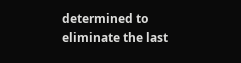determined to eliminate the last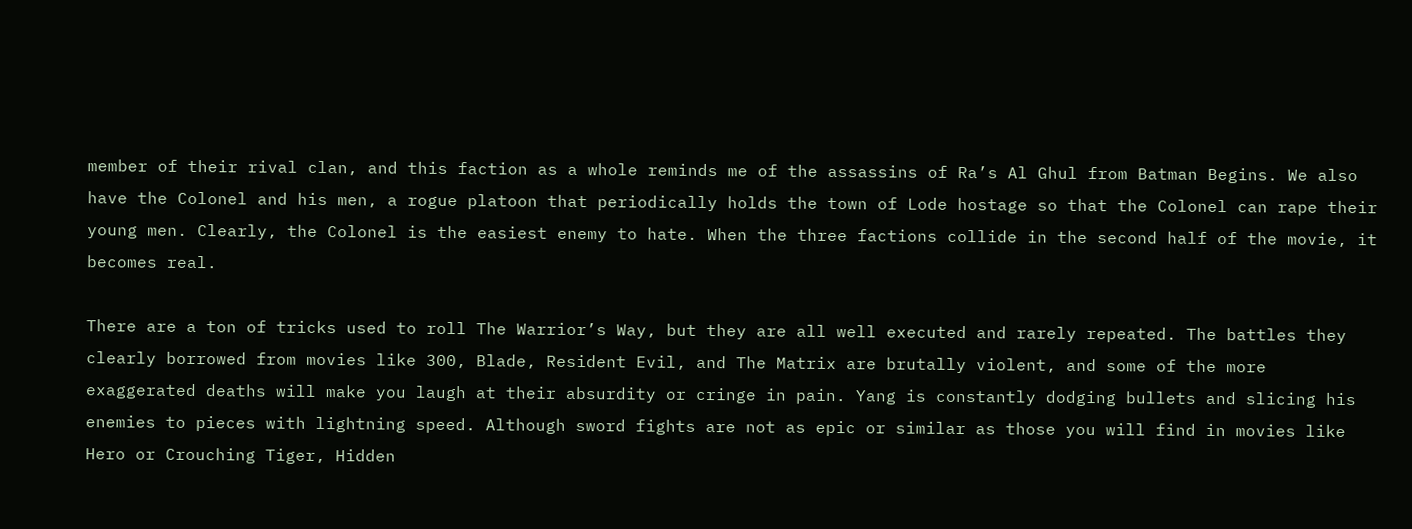member of their rival clan, and this faction as a whole reminds me of the assassins of Ra’s Al Ghul from Batman Begins. We also have the Colonel and his men, a rogue platoon that periodically holds the town of Lode hostage so that the Colonel can rape their young men. Clearly, the Colonel is the easiest enemy to hate. When the three factions collide in the second half of the movie, it becomes real.

There are a ton of tricks used to roll The Warrior’s Way, but they are all well executed and rarely repeated. The battles they clearly borrowed from movies like 300, Blade, Resident Evil, and The Matrix are brutally violent, and some of the more exaggerated deaths will make you laugh at their absurdity or cringe in pain. Yang is constantly dodging bullets and slicing his enemies to pieces with lightning speed. Although sword fights are not as epic or similar as those you will find in movies like Hero or Crouching Tiger, Hidden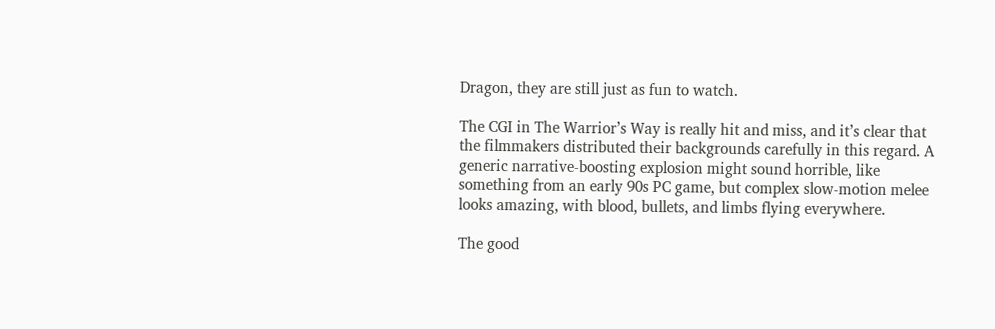Dragon, they are still just as fun to watch.

The CGI in The Warrior’s Way is really hit and miss, and it’s clear that the filmmakers distributed their backgrounds carefully in this regard. A generic narrative-boosting explosion might sound horrible, like something from an early 90s PC game, but complex slow-motion melee looks amazing, with blood, bullets, and limbs flying everywhere.

The good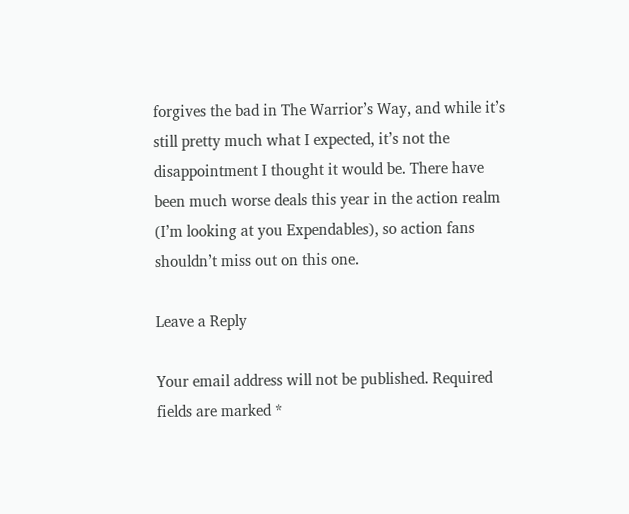forgives the bad in The Warrior’s Way, and while it’s still pretty much what I expected, it’s not the disappointment I thought it would be. There have been much worse deals this year in the action realm (I’m looking at you Expendables), so action fans shouldn’t miss out on this one.

Leave a Reply

Your email address will not be published. Required fields are marked *